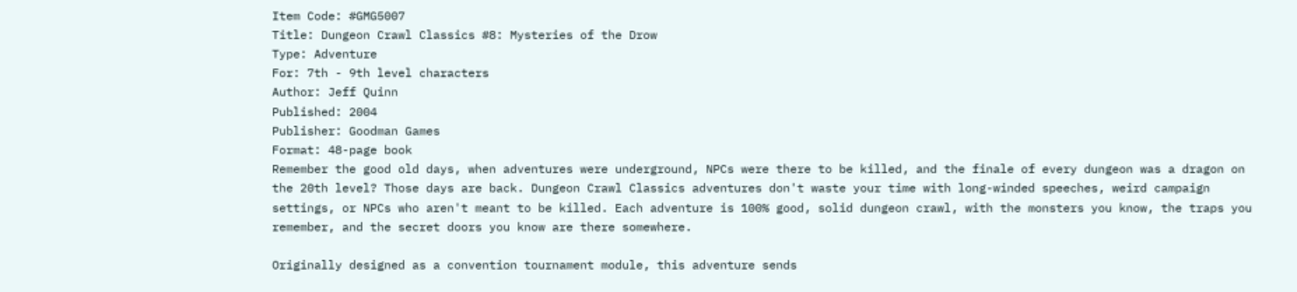Item Code: #GMG5007
Title: Dungeon Crawl Classics #8: Mysteries of the Drow
Type: Adventure
For: 7th - 9th level characters
Author: Jeff Quinn
Published: 2004
Publisher: Goodman Games
Format: 48-page book
Remember the good old days, when adventures were underground, NPCs were there to be killed, and the finale of every dungeon was a dragon on the 20th level? Those days are back. Dungeon Crawl Classics adventures don't waste your time with long-winded speeches, weird campaign settings, or NPCs who aren't meant to be killed. Each adventure is 100% good, solid dungeon crawl, with the monsters you know, the traps you remember, and the secret doors you know are there somewhere.

Originally designed as a convention tournament module, this adventure sends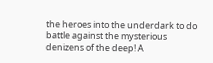the heroes into the underdark to do battle against the mysterious denizens of the deep! A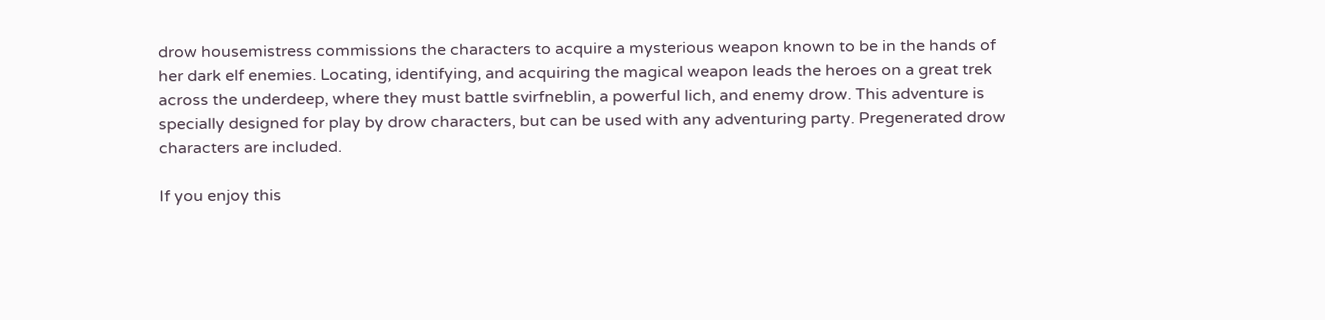drow housemistress commissions the characters to acquire a mysterious weapon known to be in the hands of her dark elf enemies. Locating, identifying, and acquiring the magical weapon leads the heroes on a great trek across the underdeep, where they must battle svirfneblin, a powerful lich, and enemy drow. This adventure is specially designed for play by drow characters, but can be used with any adventuring party. Pregenerated drow characters are included.

If you enjoy this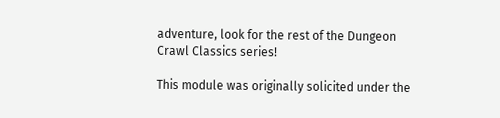adventure, look for the rest of the Dungeon Crawl Classics series!

This module was originally solicited under the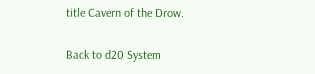title Cavern of the Drow.

Back to d20 System